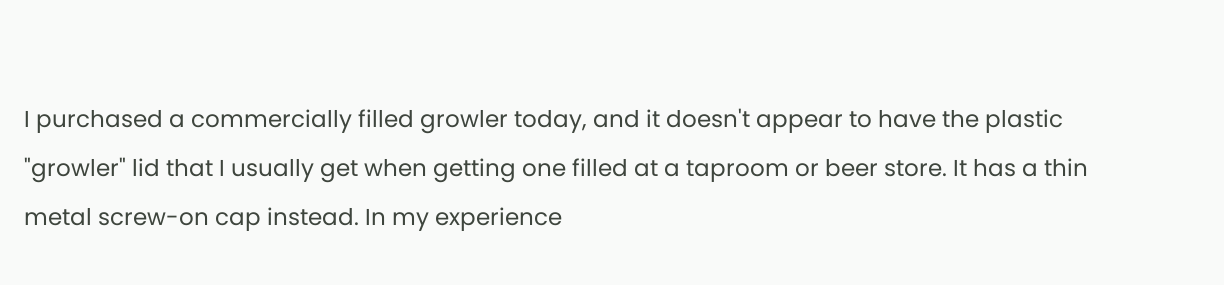I purchased a commercially filled growler today, and it doesn't appear to have the plastic "growler" lid that I usually get when getting one filled at a taproom or beer store. It has a thin metal screw-on cap instead. In my experience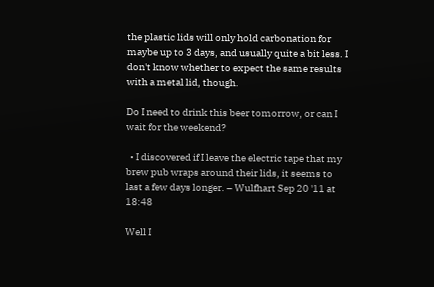the plastic lids will only hold carbonation for maybe up to 3 days, and usually quite a bit less. I don't know whether to expect the same results with a metal lid, though.

Do I need to drink this beer tomorrow, or can I wait for the weekend?

  • I discovered if I leave the electric tape that my brew pub wraps around their lids, it seems to last a few days longer. – Wulfhart Sep 20 '11 at 18:48

Well I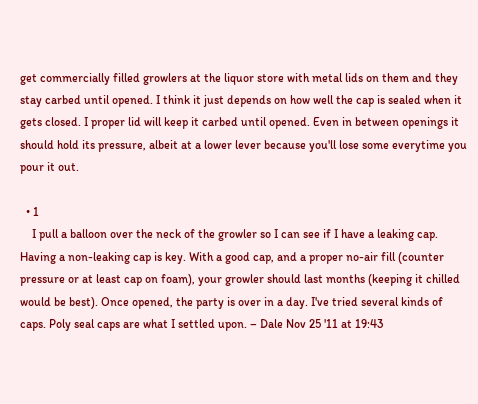get commercially filled growlers at the liquor store with metal lids on them and they stay carbed until opened. I think it just depends on how well the cap is sealed when it gets closed. I proper lid will keep it carbed until opened. Even in between openings it should hold its pressure, albeit at a lower lever because you'll lose some everytime you pour it out.

  • 1
    I pull a balloon over the neck of the growler so I can see if I have a leaking cap. Having a non-leaking cap is key. With a good cap, and a proper no-air fill (counter pressure or at least cap on foam), your growler should last months (keeping it chilled would be best). Once opened, the party is over in a day. I've tried several kinds of caps. Poly seal caps are what I settled upon. – Dale Nov 25 '11 at 19:43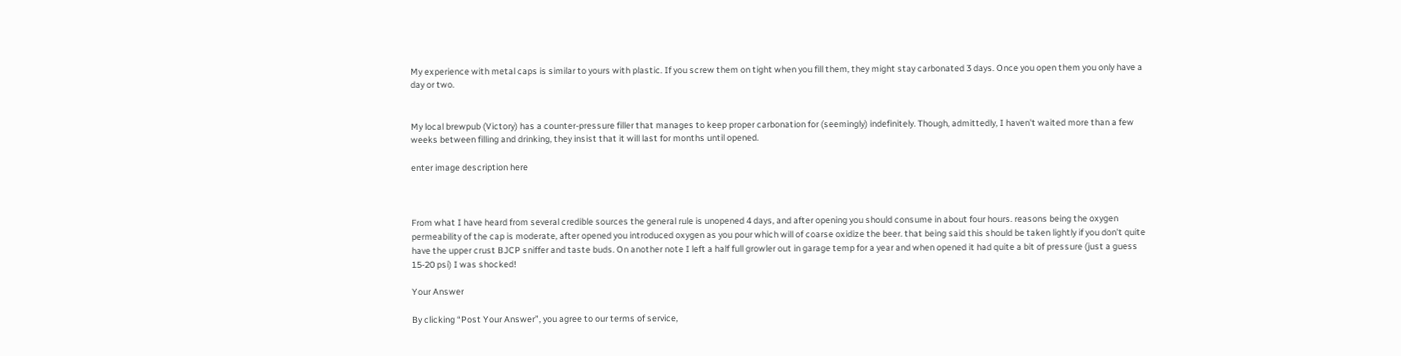My experience with metal caps is similar to yours with plastic. If you screw them on tight when you fill them, they might stay carbonated 3 days. Once you open them you only have a day or two.


My local brewpub (Victory) has a counter-pressure filler that manages to keep proper carbonation for (seemingly) indefinitely. Though, admittedly, I haven't waited more than a few weeks between filling and drinking, they insist that it will last for months until opened.

enter image description here



From what I have heard from several credible sources the general rule is unopened 4 days, and after opening you should consume in about four hours. reasons being the oxygen permeability of the cap is moderate, after opened you introduced oxygen as you pour which will of coarse oxidize the beer. that being said this should be taken lightly if you don't quite have the upper crust BJCP sniffer and taste buds. On another note I left a half full growler out in garage temp for a year and when opened it had quite a bit of pressure (just a guess 15-20 psi) I was shocked!

Your Answer

By clicking “Post Your Answer”, you agree to our terms of service,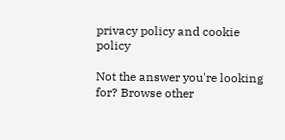privacy policy and cookie policy

Not the answer you're looking for? Browse other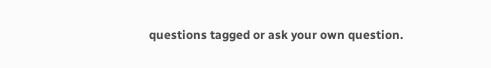questions tagged or ask your own question.